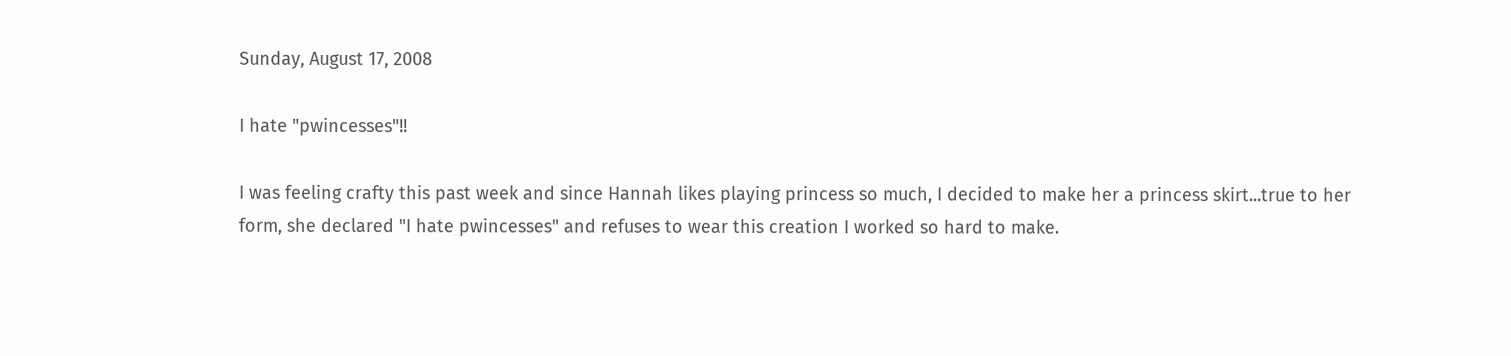Sunday, August 17, 2008

I hate "pwincesses"!!

I was feeling crafty this past week and since Hannah likes playing princess so much, I decided to make her a princess skirt...true to her form, she declared "I hate pwincesses" and refuses to wear this creation I worked so hard to make.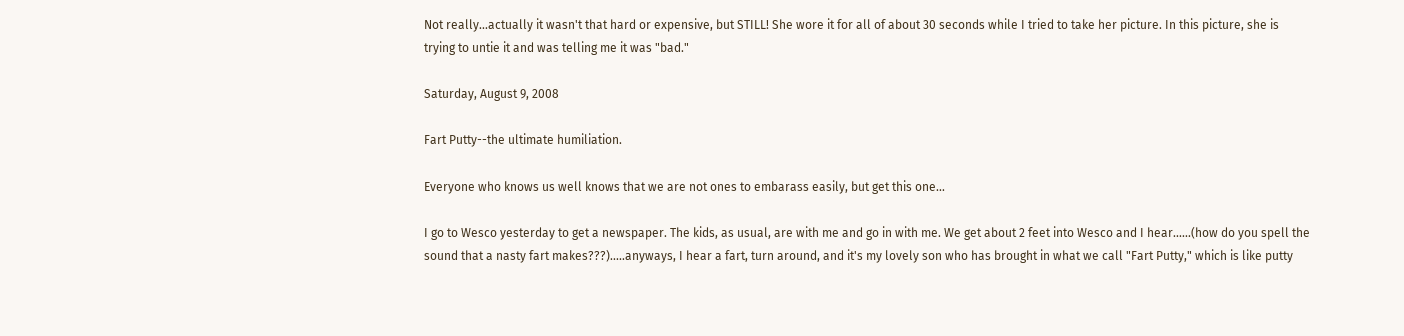Not really...actually it wasn't that hard or expensive, but STILL! She wore it for all of about 30 seconds while I tried to take her picture. In this picture, she is trying to untie it and was telling me it was "bad."

Saturday, August 9, 2008

Fart Putty--the ultimate humiliation.

Everyone who knows us well knows that we are not ones to embarass easily, but get this one...

I go to Wesco yesterday to get a newspaper. The kids, as usual, are with me and go in with me. We get about 2 feet into Wesco and I hear......(how do you spell the sound that a nasty fart makes???).....anyways, I hear a fart, turn around, and it's my lovely son who has brought in what we call "Fart Putty," which is like putty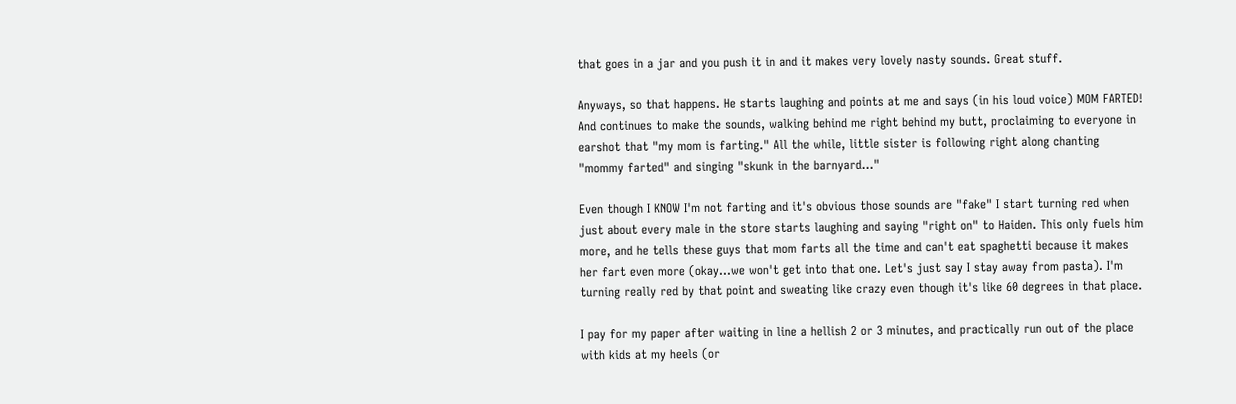that goes in a jar and you push it in and it makes very lovely nasty sounds. Great stuff.

Anyways, so that happens. He starts laughing and points at me and says (in his loud voice) MOM FARTED! And continues to make the sounds, walking behind me right behind my butt, proclaiming to everyone in earshot that "my mom is farting." All the while, little sister is following right along chanting "mommy farted" and singing "skunk in the barnyard..."

Even though I KNOW I'm not farting and it's obvious those sounds are "fake" I start turning red when just about every male in the store starts laughing and saying "right on" to Haiden. This only fuels him more, and he tells these guys that mom farts all the time and can't eat spaghetti because it makes her fart even more (okay...we won't get into that one. Let's just say I stay away from pasta). I'm turning really red by that point and sweating like crazy even though it's like 60 degrees in that place.

I pay for my paper after waiting in line a hellish 2 or 3 minutes, and practically run out of the place with kids at my heels (or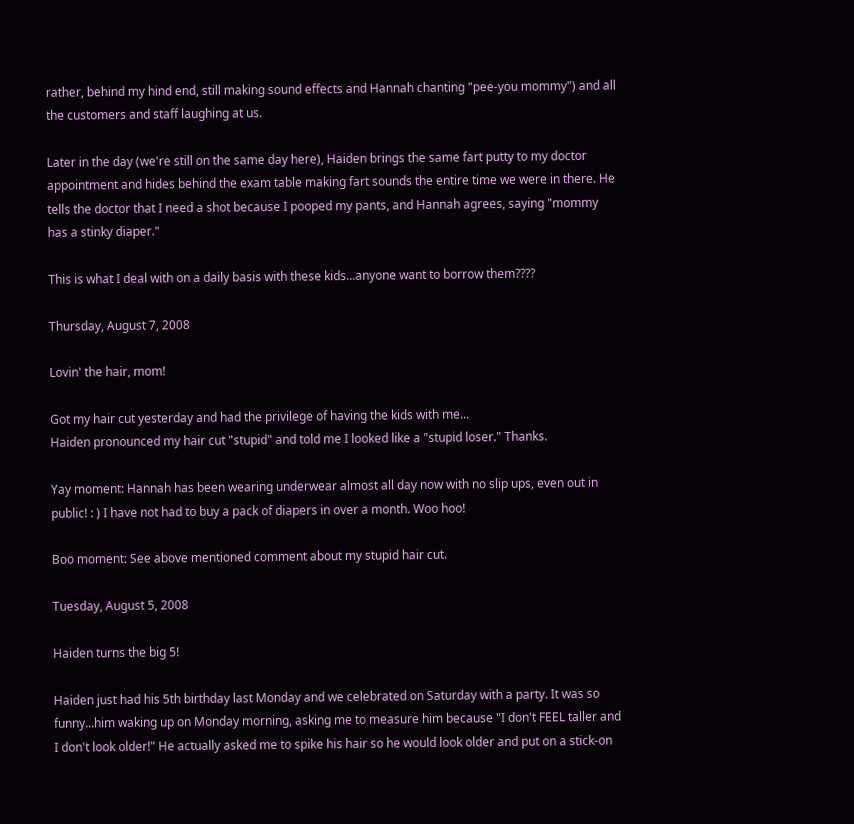rather, behind my hind end, still making sound effects and Hannah chanting "pee-you mommy") and all the customers and staff laughing at us.

Later in the day (we're still on the same day here), Haiden brings the same fart putty to my doctor appointment and hides behind the exam table making fart sounds the entire time we were in there. He tells the doctor that I need a shot because I pooped my pants, and Hannah agrees, saying "mommy has a stinky diaper."

This is what I deal with on a daily basis with these kids...anyone want to borrow them????

Thursday, August 7, 2008

Lovin' the hair, mom!

Got my hair cut yesterday and had the privilege of having the kids with me...
Haiden pronounced my hair cut "stupid" and told me I looked like a "stupid loser." Thanks.

Yay moment: Hannah has been wearing underwear almost all day now with no slip ups, even out in public! : ) I have not had to buy a pack of diapers in over a month. Woo hoo!

Boo moment: See above mentioned comment about my stupid hair cut.

Tuesday, August 5, 2008

Haiden turns the big 5!

Haiden just had his 5th birthday last Monday and we celebrated on Saturday with a party. It was so funny...him waking up on Monday morning, asking me to measure him because "I don't FEEL taller and I don't look older!" He actually asked me to spike his hair so he would look older and put on a stick-on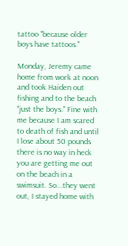tattoo "because older boys have tattoos."

Monday, Jeremy came home from work at noon and took Haiden out fishing and to the beach "just the boys." Fine with me because I am scared to death of fish and until I lose about 50 pounds there is no way in heck you are getting me out on the beach in a swimsuit. So...they went out, I stayed home with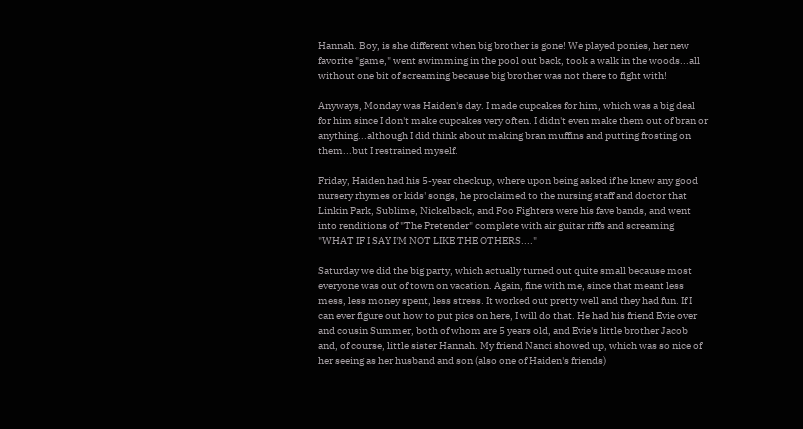Hannah. Boy, is she different when big brother is gone! We played ponies, her new favorite "game," went swimming in the pool out back, took a walk in the woods...all without one bit of screaming because big brother was not there to fight with!

Anyways, Monday was Haiden's day. I made cupcakes for him, which was a big deal for him since I don't make cupcakes very often. I didn't even make them out of bran or anything...although I did think about making bran muffins and putting frosting on them...but I restrained myself.

Friday, Haiden had his 5-year checkup, where upon being asked if he knew any good nursery rhymes or kids' songs, he proclaimed to the nursing staff and doctor that Linkin Park, Sublime, Nickelback, and Foo Fighters were his fave bands, and went into renditions of "The Pretender" complete with air guitar riffs and screaming "WHAT IF I SAY I'M NOT LIKE THE OTHERS...."

Saturday we did the big party, which actually turned out quite small because most everyone was out of town on vacation. Again, fine with me, since that meant less mess, less money spent, less stress. It worked out pretty well and they had fun. If I can ever figure out how to put pics on here, I will do that. He had his friend Evie over and cousin Summer, both of whom are 5 years old, and Evie's little brother Jacob and, of course, little sister Hannah. My friend Nanci showed up, which was so nice of her seeing as her husband and son (also one of Haiden's friends)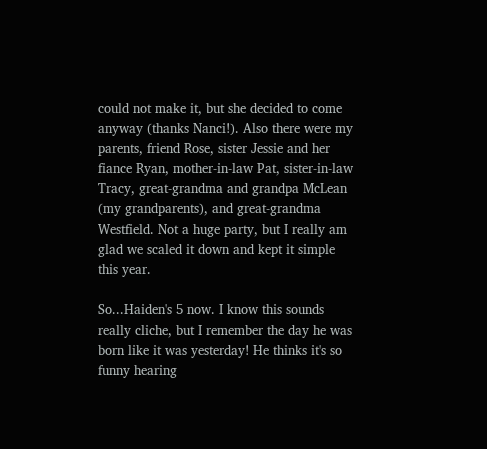could not make it, but she decided to come anyway (thanks Nanci!). Also there were my parents, friend Rose, sister Jessie and her fiance Ryan, mother-in-law Pat, sister-in-law Tracy, great-grandma and grandpa McLean (my grandparents), and great-grandma Westfield. Not a huge party, but I really am glad we scaled it down and kept it simple this year.

So...Haiden's 5 now. I know this sounds really cliche, but I remember the day he was born like it was yesterday! He thinks it's so funny hearing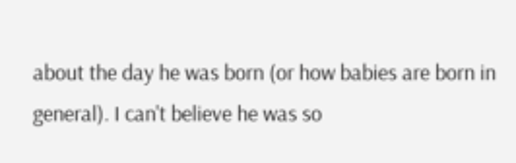about the day he was born (or how babies are born in general). I can't believe he was so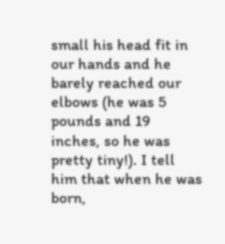small his head fit in our hands and he barely reached our elbows (he was 5 pounds and 19 inches, so he was pretty tiny!). I tell him that when he was born,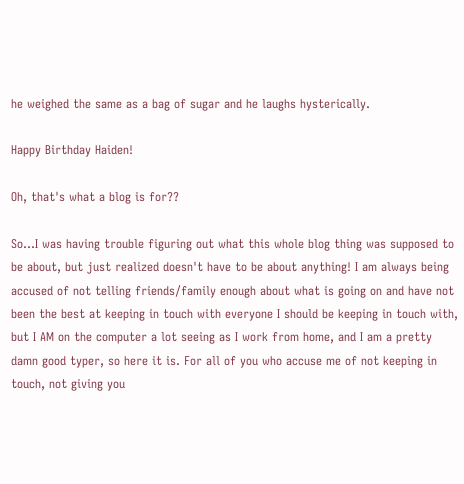he weighed the same as a bag of sugar and he laughs hysterically.

Happy Birthday Haiden!

Oh, that's what a blog is for??

So...I was having trouble figuring out what this whole blog thing was supposed to be about, but just realized doesn't have to be about anything! I am always being accused of not telling friends/family enough about what is going on and have not been the best at keeping in touch with everyone I should be keeping in touch with, but I AM on the computer a lot seeing as I work from home, and I am a pretty damn good typer, so here it is. For all of you who accuse me of not keeping in touch, not giving you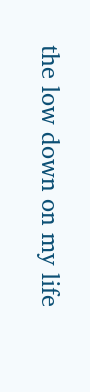the low down on my life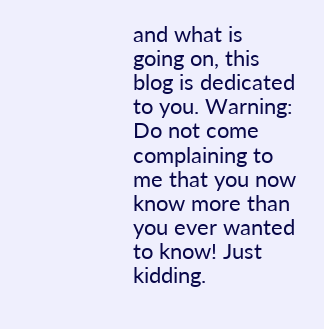and what is going on, this blog is dedicated to you. Warning: Do not come complaining to me that you now know more than you ever wanted to know! Just kidding.